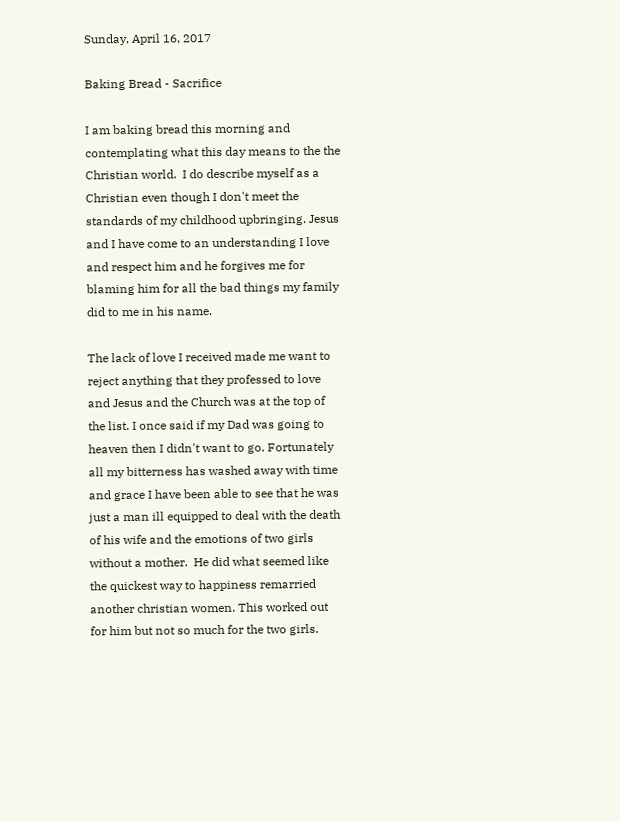Sunday, April 16, 2017

Baking Bread - Sacrifice

I am baking bread this morning and contemplating what this day means to the the Christian world.  I do describe myself as a Christian even though I don't meet the standards of my childhood upbringing. Jesus and I have come to an understanding I love and respect him and he forgives me for blaming him for all the bad things my family did to me in his name.

The lack of love I received made me want to reject anything that they professed to love and Jesus and the Church was at the top of the list. I once said if my Dad was going to heaven then I didn't want to go. Fortunately all my bitterness has washed away with time and grace I have been able to see that he was just a man ill equipped to deal with the death of his wife and the emotions of two girls without a mother.  He did what seemed like the quickest way to happiness remarried another christian women. This worked out for him but not so much for the two girls.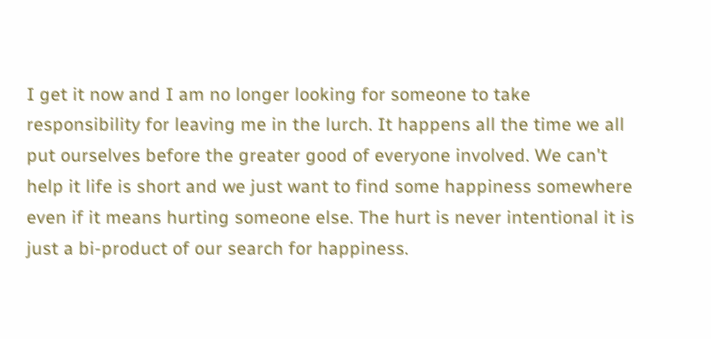I get it now and I am no longer looking for someone to take responsibility for leaving me in the lurch. It happens all the time we all put ourselves before the greater good of everyone involved. We can't help it life is short and we just want to find some happiness somewhere even if it means hurting someone else. The hurt is never intentional it is just a bi-product of our search for happiness.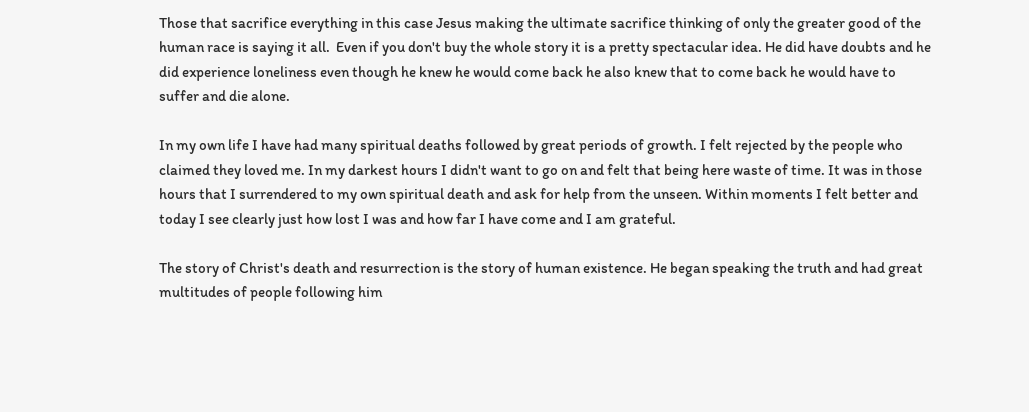Those that sacrifice everything in this case Jesus making the ultimate sacrifice thinking of only the greater good of the human race is saying it all.  Even if you don't buy the whole story it is a pretty spectacular idea. He did have doubts and he did experience loneliness even though he knew he would come back he also knew that to come back he would have to suffer and die alone.

In my own life I have had many spiritual deaths followed by great periods of growth. I felt rejected by the people who claimed they loved me. In my darkest hours I didn't want to go on and felt that being here waste of time. It was in those hours that I surrendered to my own spiritual death and ask for help from the unseen. Within moments I felt better and today I see clearly just how lost I was and how far I have come and I am grateful.

The story of Christ's death and resurrection is the story of human existence. He began speaking the truth and had great multitudes of people following him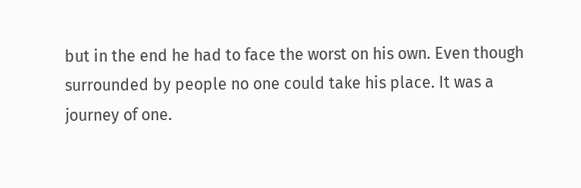but in the end he had to face the worst on his own. Even though surrounded by people no one could take his place. It was a journey of one.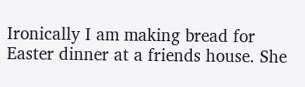Ironically I am making bread for Easter dinner at a friends house. She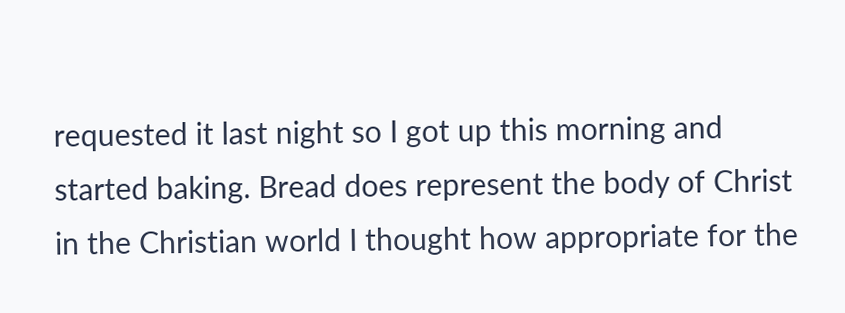requested it last night so I got up this morning and started baking. Bread does represent the body of Christ in the Christian world I thought how appropriate for the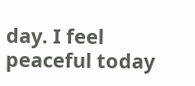day. I feel peaceful today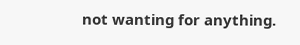not wanting for anything.